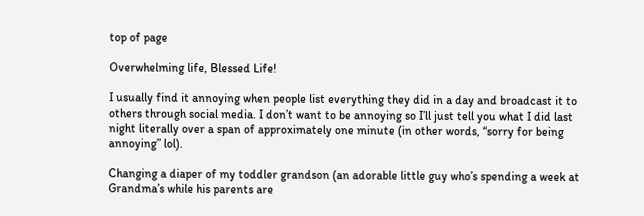top of page

Overwhelming life, Blessed Life!

I usually find it annoying when people list everything they did in a day and broadcast it to others through social media. I don’t want to be annoying so I’ll just tell you what I did last night literally over a span of approximately one minute (in other words, “sorry for being annoying” lol).

Changing a diaper of my toddler grandson (an adorable little guy who’s spending a week at Grandma’s while his parents are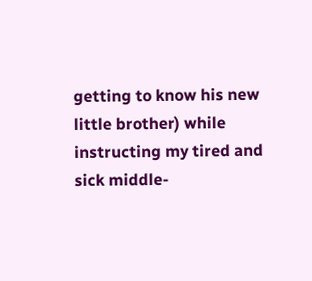getting to know his new little brother) while instructing my tired and sick middle-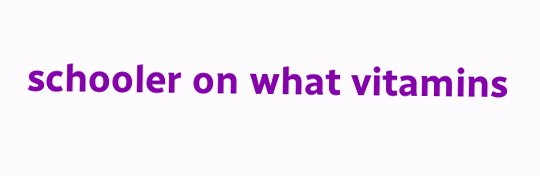schooler on what vitamins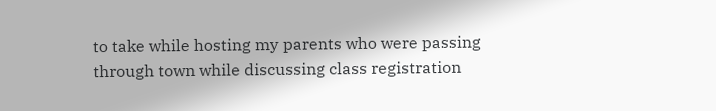to take while hosting my parents who were passing through town while discussing class registration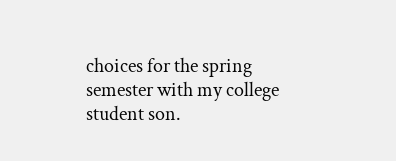choices for the spring semester with my college student son.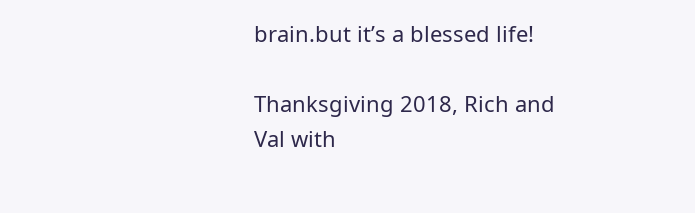brain.but it’s a blessed life!

Thanksgiving 2018, Rich and Val with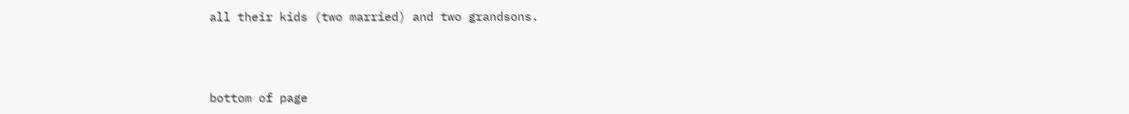all their kids (two married) and two grandsons.



bottom of page